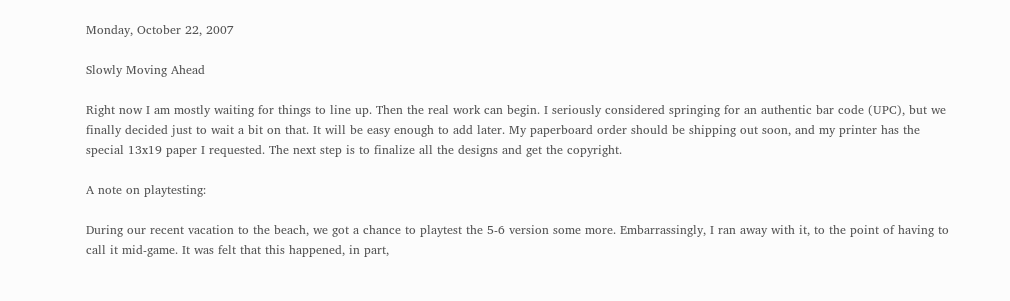Monday, October 22, 2007

Slowly Moving Ahead

Right now I am mostly waiting for things to line up. Then the real work can begin. I seriously considered springing for an authentic bar code (UPC), but we finally decided just to wait a bit on that. It will be easy enough to add later. My paperboard order should be shipping out soon, and my printer has the special 13x19 paper I requested. The next step is to finalize all the designs and get the copyright.

A note on playtesting:

During our recent vacation to the beach, we got a chance to playtest the 5-6 version some more. Embarrassingly, I ran away with it, to the point of having to call it mid-game. It was felt that this happened, in part,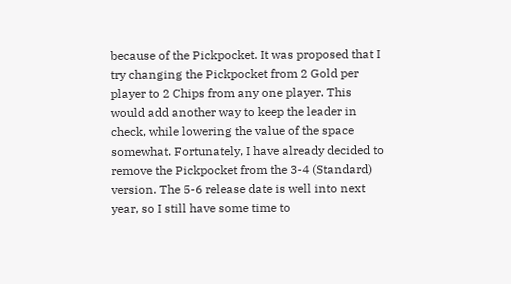because of the Pickpocket. It was proposed that I try changing the Pickpocket from 2 Gold per player to 2 Chips from any one player. This would add another way to keep the leader in check, while lowering the value of the space somewhat. Fortunately, I have already decided to remove the Pickpocket from the 3-4 (Standard) version. The 5-6 release date is well into next year, so I still have some time to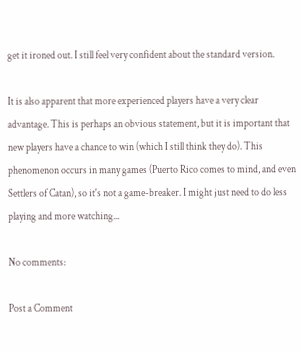get it ironed out. I still feel very confident about the standard version.

It is also apparent that more experienced players have a very clear advantage. This is perhaps an obvious statement, but it is important that new players have a chance to win (which I still think they do). This phenomenon occurs in many games (Puerto Rico comes to mind, and even Settlers of Catan), so it's not a game-breaker. I might just need to do less playing and more watching...

No comments:

Post a Comment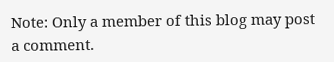Note: Only a member of this blog may post a comment.